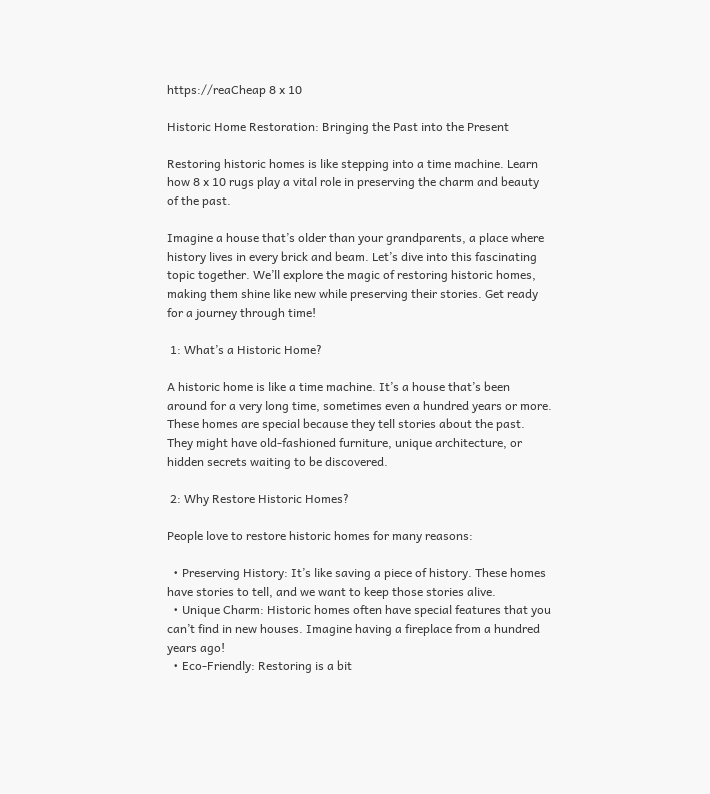https://reaCheap 8 x 10

Historic Home Restoration: Bringing the Past into the Present

Restoring historic homes is like stepping into a time machine. Learn how 8 x 10 rugs play a vital role in preserving the charm and beauty of the past.

Imagine a house that’s older than your grandparents, a place where history lives in every brick and beam. Let’s dive into this fascinating topic together. We’ll explore the magic of restoring historic homes, making them shine like new while preserving their stories. Get ready for a journey through time!

 1: What’s a Historic Home?

A historic home is like a time machine. It’s a house that’s been around for a very long time, sometimes even a hundred years or more. These homes are special because they tell stories about the past. They might have old-fashioned furniture, unique architecture, or hidden secrets waiting to be discovered.

 2: Why Restore Historic Homes?

People love to restore historic homes for many reasons:

  • Preserving History: It’s like saving a piece of history. These homes have stories to tell, and we want to keep those stories alive.
  • Unique Charm: Historic homes often have special features that you can’t find in new houses. Imagine having a fireplace from a hundred years ago!
  • Eco-Friendly: Restoring is a bit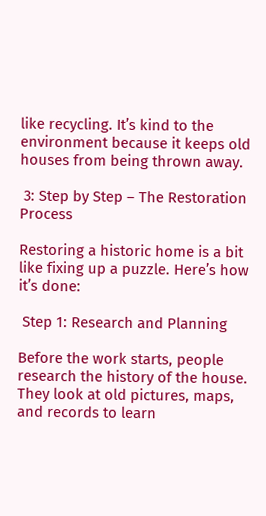like recycling. It’s kind to the environment because it keeps old houses from being thrown away.

 3: Step by Step – The Restoration Process

Restoring a historic home is a bit like fixing up a puzzle. Here’s how it’s done:

 Step 1: Research and Planning

Before the work starts, people research the history of the house. They look at old pictures, maps, and records to learn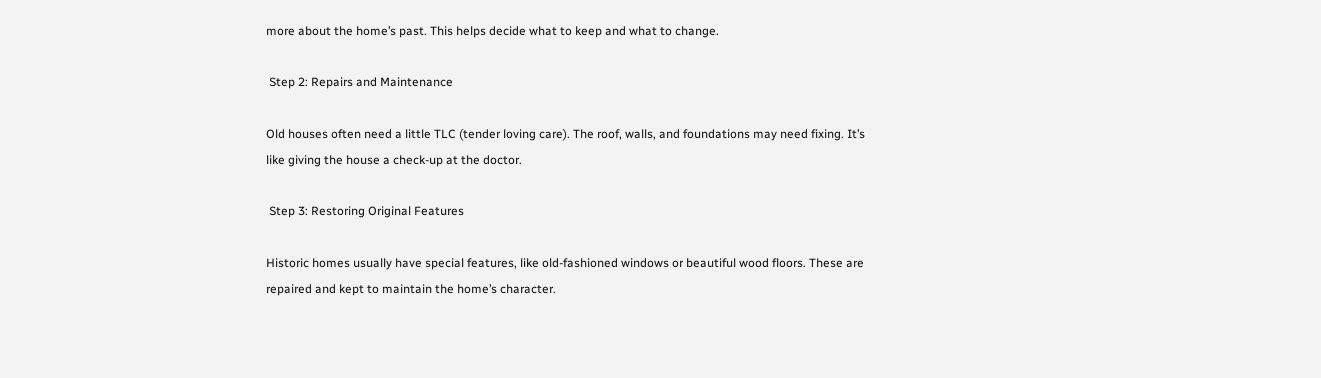more about the home’s past. This helps decide what to keep and what to change.

 Step 2: Repairs and Maintenance

Old houses often need a little TLC (tender loving care). The roof, walls, and foundations may need fixing. It’s like giving the house a check-up at the doctor.

 Step 3: Restoring Original Features

Historic homes usually have special features, like old-fashioned windows or beautiful wood floors. These are repaired and kept to maintain the home’s character.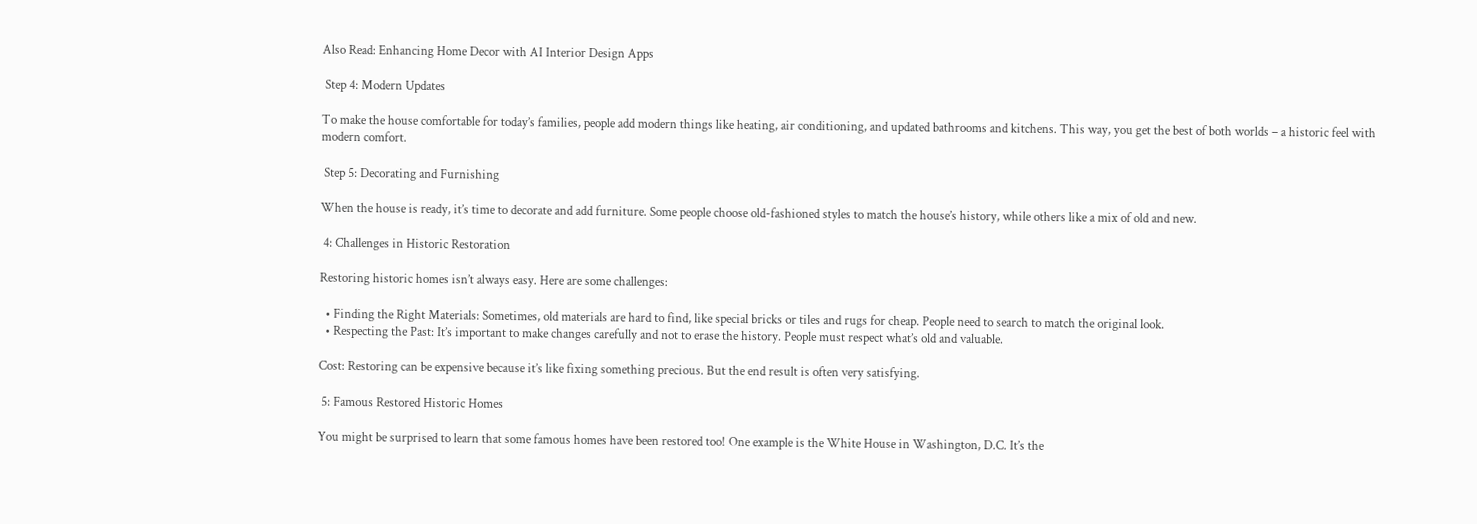Also Read: Enhancing Home Decor with AI Interior Design Apps

 Step 4: Modern Updates

To make the house comfortable for today’s families, people add modern things like heating, air conditioning, and updated bathrooms and kitchens. This way, you get the best of both worlds – a historic feel with modern comfort.

 Step 5: Decorating and Furnishing

When the house is ready, it’s time to decorate and add furniture. Some people choose old-fashioned styles to match the house’s history, while others like a mix of old and new.

 4: Challenges in Historic Restoration

Restoring historic homes isn’t always easy. Here are some challenges:

  • Finding the Right Materials: Sometimes, old materials are hard to find, like special bricks or tiles and rugs for cheap. People need to search to match the original look.
  • Respecting the Past: It’s important to make changes carefully and not to erase the history. People must respect what’s old and valuable.

Cost: Restoring can be expensive because it’s like fixing something precious. But the end result is often very satisfying.

 5: Famous Restored Historic Homes

You might be surprised to learn that some famous homes have been restored too! One example is the White House in Washington, D.C. It’s the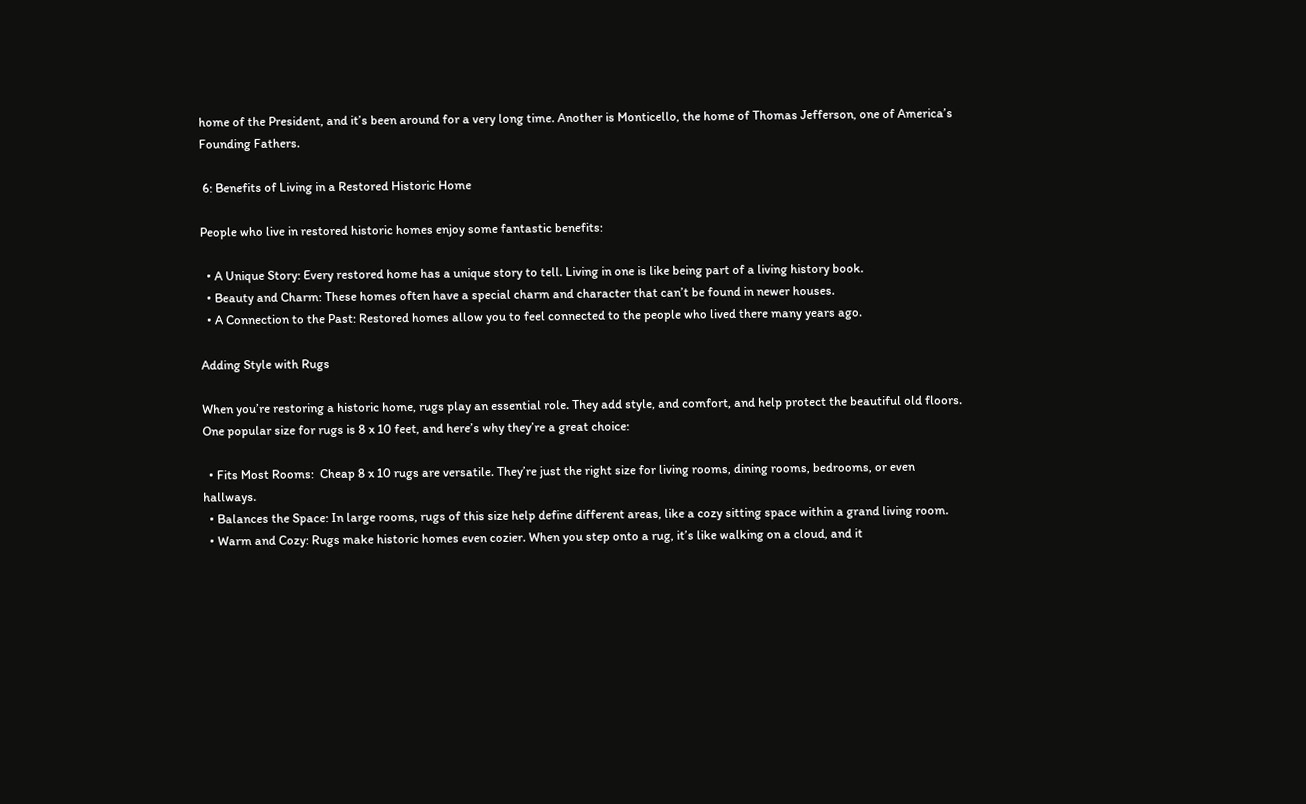home of the President, and it’s been around for a very long time. Another is Monticello, the home of Thomas Jefferson, one of America’s Founding Fathers.

 6: Benefits of Living in a Restored Historic Home

People who live in restored historic homes enjoy some fantastic benefits:

  • A Unique Story: Every restored home has a unique story to tell. Living in one is like being part of a living history book.
  • Beauty and Charm: These homes often have a special charm and character that can’t be found in newer houses.
  • A Connection to the Past: Restored homes allow you to feel connected to the people who lived there many years ago.

Adding Style with Rugs

When you’re restoring a historic home, rugs play an essential role. They add style, and comfort, and help protect the beautiful old floors. One popular size for rugs is 8 x 10 feet, and here’s why they’re a great choice:

  • Fits Most Rooms:  Cheap 8 x 10 rugs are versatile. They’re just the right size for living rooms, dining rooms, bedrooms, or even hallways.
  • Balances the Space: In large rooms, rugs of this size help define different areas, like a cozy sitting space within a grand living room.
  • Warm and Cozy: Rugs make historic homes even cozier. When you step onto a rug, it’s like walking on a cloud, and it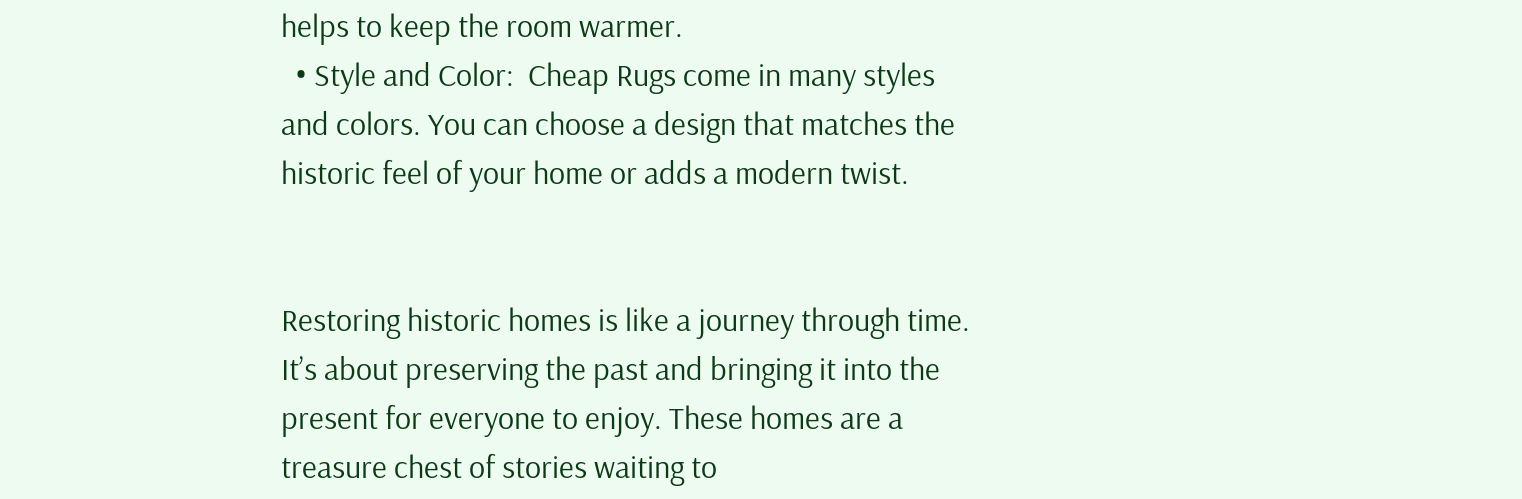helps to keep the room warmer.
  • Style and Color:  Cheap Rugs come in many styles and colors. You can choose a design that matches the historic feel of your home or adds a modern twist.


Restoring historic homes is like a journey through time. It’s about preserving the past and bringing it into the present for everyone to enjoy. These homes are a treasure chest of stories waiting to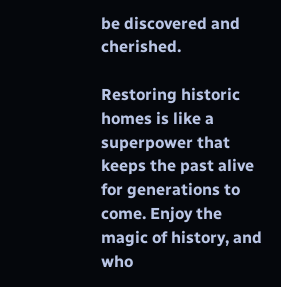be discovered and cherished.

Restoring historic homes is like a superpower that keeps the past alive for generations to come. Enjoy the magic of history, and who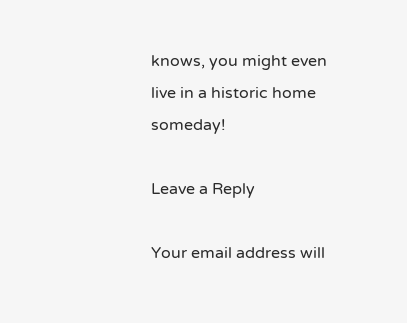knows, you might even live in a historic home someday!

Leave a Reply

Your email address will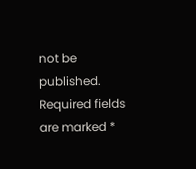not be published. Required fields are marked *